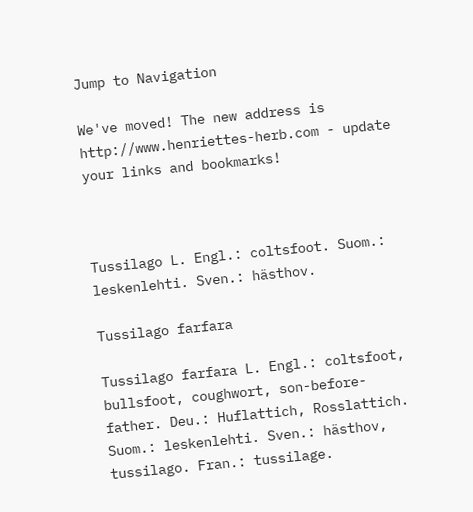Jump to Navigation

We've moved! The new address is http://www.henriettes-herb.com - update your links and bookmarks!



Tussilago L. Engl.: coltsfoot. Suom.: leskenlehti. Sven.: hästhov.

Tussilago farfara

Tussilago farfara L. Engl.: coltsfoot, bullsfoot, coughwort, son-before-father. Deu.: Huflattich, Rosslattich. Suom.: leskenlehti. Sven.: hästhov, tussilago. Fran.: tussilage.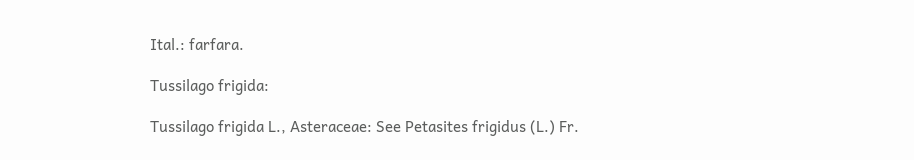Ital.: farfara.

Tussilago frigida:

Tussilago frigida L., Asteraceae: See Petasites frigidus (L.) Fr.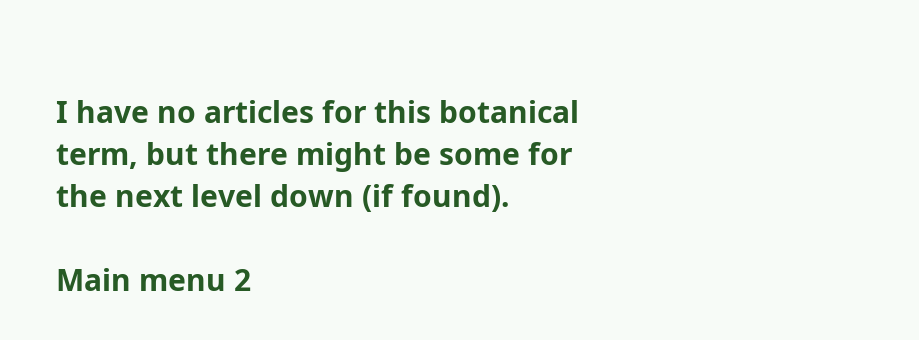I have no articles for this botanical term, but there might be some for the next level down (if found).

Main menu 2